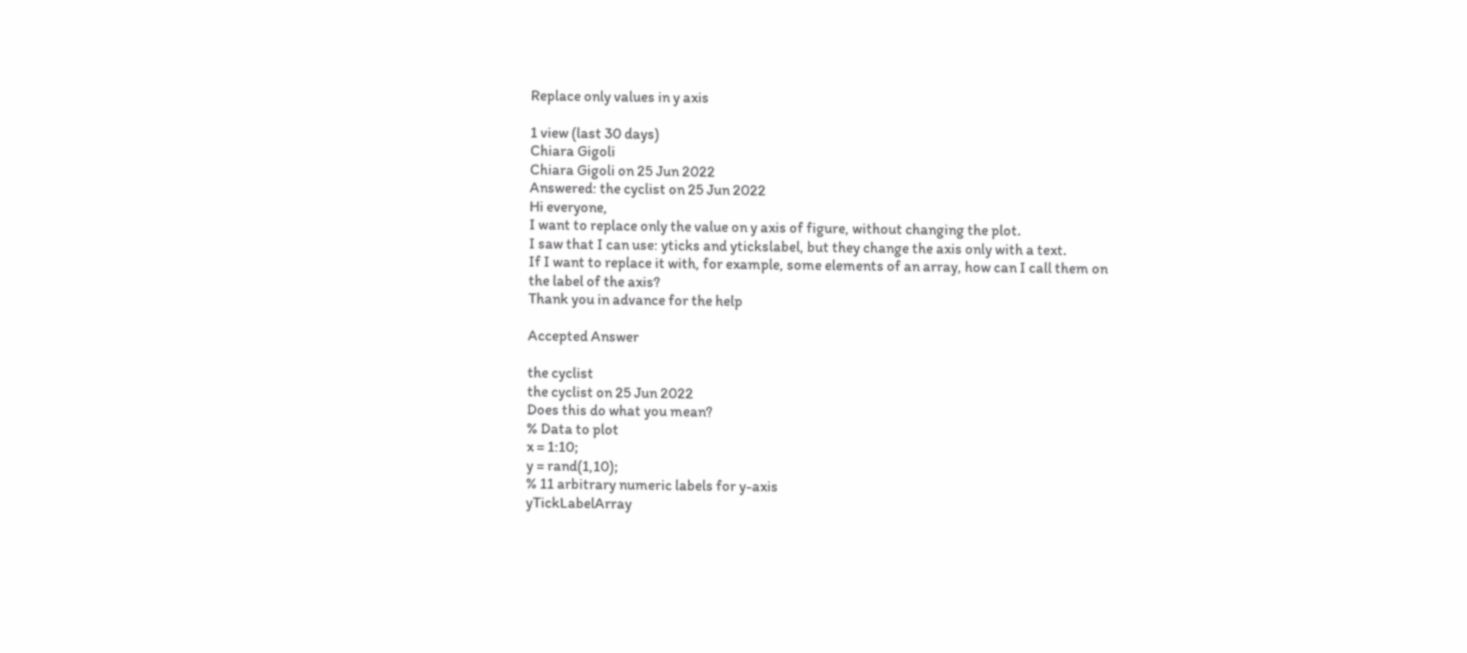Replace only values in y axis

1 view (last 30 days)
Chiara Gigoli
Chiara Gigoli on 25 Jun 2022
Answered: the cyclist on 25 Jun 2022
Hi everyone,
I want to replace only the value on y axis of figure, without changing the plot.
I saw that I can use: yticks and ytickslabel, but they change the axis only with a text.
If I want to replace it with, for example, some elements of an array, how can I call them on the label of the axis?
Thank you in advance for the help

Accepted Answer

the cyclist
the cyclist on 25 Jun 2022
Does this do what you mean?
% Data to plot
x = 1:10;
y = rand(1,10);
% 11 arbitrary numeric labels for y-axis
yTickLabelArray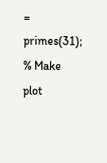= primes(31);
% Make plot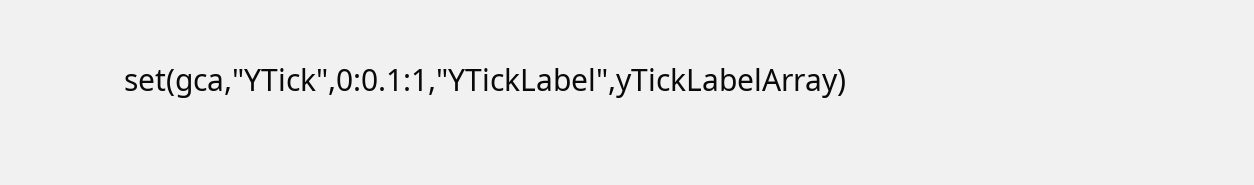set(gca,"YTick",0:0.1:1,"YTickLabel",yTickLabelArray)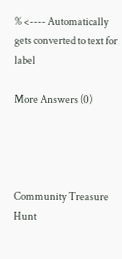% <---- Automatically gets converted to text for label

More Answers (0)




Community Treasure Hunt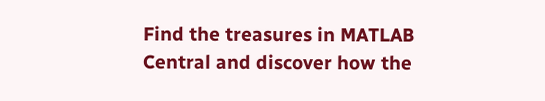Find the treasures in MATLAB Central and discover how the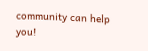community can help you!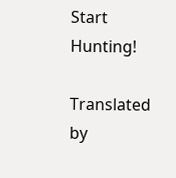Start Hunting!

Translated by